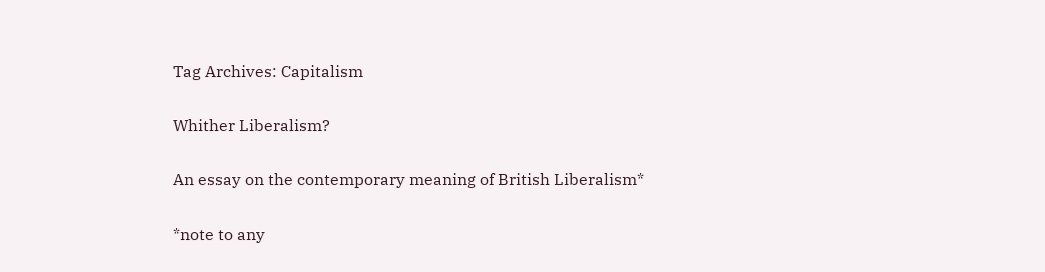Tag Archives: Capitalism

Whither Liberalism?

An essay on the contemporary meaning of British Liberalism*

*note to any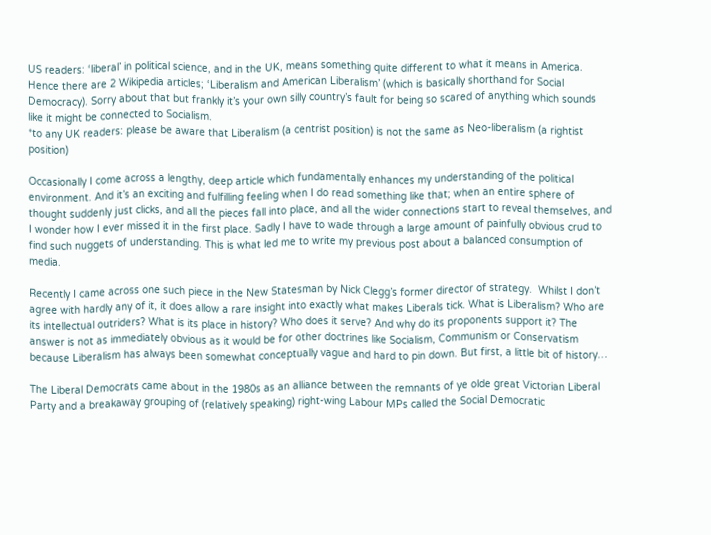US readers: ‘liberal’ in political science, and in the UK, means something quite different to what it means in America. Hence there are 2 Wikipedia articles; ‘Liberalism and American Liberalism’ (which is basically shorthand for Social Democracy). Sorry about that but frankly it’s your own silly country’s fault for being so scared of anything which sounds like it might be connected to Socialism.
*to any UK readers: please be aware that Liberalism (a centrist position) is not the same as Neo-liberalism (a rightist position)

Occasionally I come across a lengthy, deep article which fundamentally enhances my understanding of the political environment. And it’s an exciting and fulfilling feeling when I do read something like that; when an entire sphere of thought suddenly just clicks, and all the pieces fall into place, and all the wider connections start to reveal themselves, and I wonder how I ever missed it in the first place. Sadly I have to wade through a large amount of painfully obvious crud to find such nuggets of understanding. This is what led me to write my previous post about a balanced consumption of media.

Recently I came across one such piece in the New Statesman by Nick Clegg’s former director of strategy.  Whilst I don’t agree with hardly any of it, it does allow a rare insight into exactly what makes Liberals tick. What is Liberalism? Who are its intellectual outriders? What is its place in history? Who does it serve? And why do its proponents support it? The answer is not as immediately obvious as it would be for other doctrines like Socialism, Communism or Conservatism because Liberalism has always been somewhat conceptually vague and hard to pin down. But first, a little bit of history…

The Liberal Democrats came about in the 1980s as an alliance between the remnants of ye olde great Victorian Liberal Party and a breakaway grouping of (relatively speaking) right-wing Labour MPs called the Social Democratic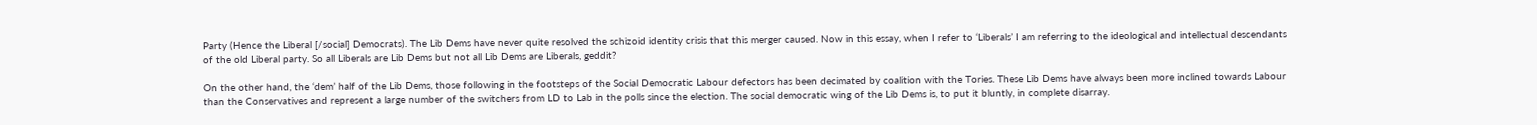Party (Hence the Liberal [/social] Democrats). The Lib Dems have never quite resolved the schizoid identity crisis that this merger caused. Now in this essay, when I refer to ‘Liberals’ I am referring to the ideological and intellectual descendants of the old Liberal party. So all Liberals are Lib Dems but not all Lib Dems are Liberals, geddit?

On the other hand, the ‘dem’ half of the Lib Dems, those following in the footsteps of the Social Democratic Labour defectors has been decimated by coalition with the Tories. These Lib Dems have always been more inclined towards Labour than the Conservatives and represent a large number of the switchers from LD to Lab in the polls since the election. The social democratic wing of the Lib Dems is, to put it bluntly, in complete disarray.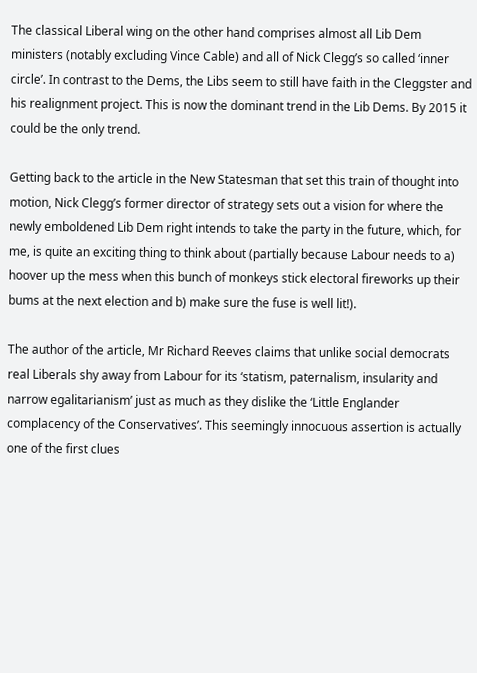The classical Liberal wing on the other hand comprises almost all Lib Dem ministers (notably excluding Vince Cable) and all of Nick Clegg’s so called ‘inner circle’. In contrast to the Dems, the Libs seem to still have faith in the Cleggster and his realignment project. This is now the dominant trend in the Lib Dems. By 2015 it could be the only trend.

Getting back to the article in the New Statesman that set this train of thought into motion, Nick Clegg’s former director of strategy sets out a vision for where the newly emboldened Lib Dem right intends to take the party in the future, which, for me, is quite an exciting thing to think about (partially because Labour needs to a) hoover up the mess when this bunch of monkeys stick electoral fireworks up their bums at the next election and b) make sure the fuse is well lit!).

The author of the article, Mr Richard Reeves claims that unlike social democrats real Liberals shy away from Labour for its ‘statism, paternalism, insularity and narrow egalitarianism’ just as much as they dislike the ‘Little Englander complacency of the Conservatives’. This seemingly innocuous assertion is actually one of the first clues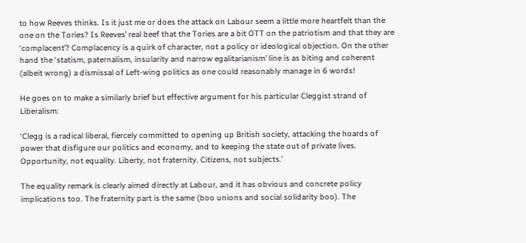to how Reeves thinks. Is it just me or does the attack on Labour seem a little more heartfelt than the one on the Tories? Is Reeves’ real beef that the Tories are a bit OTT on the patriotism and that they are ‘complacent’? Complacency is a quirk of character, not a policy or ideological objection. On the other hand the ‘statism, paternalism, insularity and narrow egalitarianism’ line is as biting and coherent (albeit wrong) a dismissal of Left-wing politics as one could reasonably manage in 6 words!

He goes on to make a similarly brief but effective argument for his particular Cleggist strand of Liberalism:

‘Clegg is a radical liberal, fiercely committed to opening up British society, attacking the hoards of power that disfigure our politics and economy, and to keeping the state out of private lives. Opportunity, not equality. Liberty, not fraternity. Citizens, not subjects.’

The equality remark is clearly aimed directly at Labour, and it has obvious and concrete policy implications too. The fraternity part is the same (boo unions and social solidarity boo). The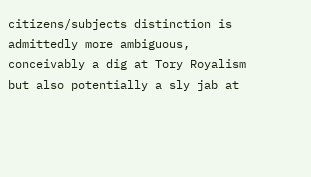citizens/subjects distinction is admittedly more ambiguous, conceivably a dig at Tory Royalism but also potentially a sly jab at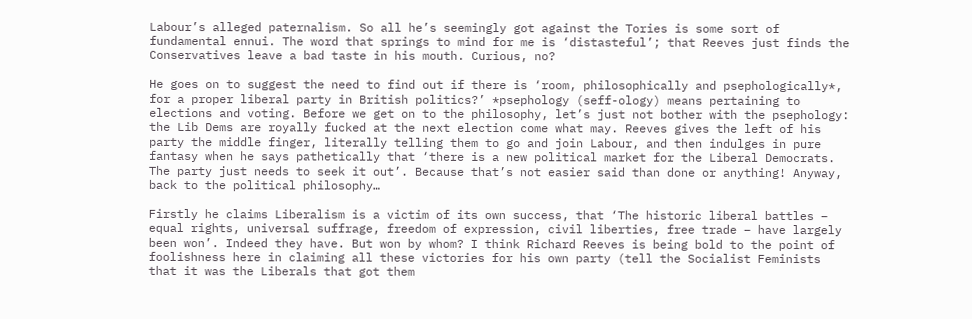Labour’s alleged paternalism. So all he’s seemingly got against the Tories is some sort of fundamental ennui. The word that springs to mind for me is ‘distasteful’; that Reeves just finds the Conservatives leave a bad taste in his mouth. Curious, no?

He goes on to suggest the need to find out if there is ‘room, philosophically and psephologically*, for a proper liberal party in British politics?’ *psephology (seff-ology) means pertaining to elections and voting. Before we get on to the philosophy, let’s just not bother with the psephology: the Lib Dems are royally fucked at the next election come what may. Reeves gives the left of his party the middle finger, literally telling them to go and join Labour, and then indulges in pure fantasy when he says pathetically that ‘there is a new political market for the Liberal Democrats. The party just needs to seek it out’. Because that’s not easier said than done or anything! Anyway, back to the political philosophy…

Firstly he claims Liberalism is a victim of its own success, that ‘The historic liberal battles – equal rights, universal suffrage, freedom of expression, civil liberties, free trade – have largely been won’. Indeed they have. But won by whom? I think Richard Reeves is being bold to the point of foolishness here in claiming all these victories for his own party (tell the Socialist Feminists that it was the Liberals that got them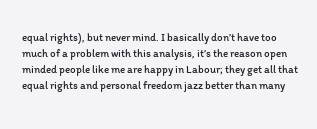equal rights), but never mind. I basically don’t have too much of a problem with this analysis, it’s the reason open minded people like me are happy in Labour; they get all that equal rights and personal freedom jazz better than many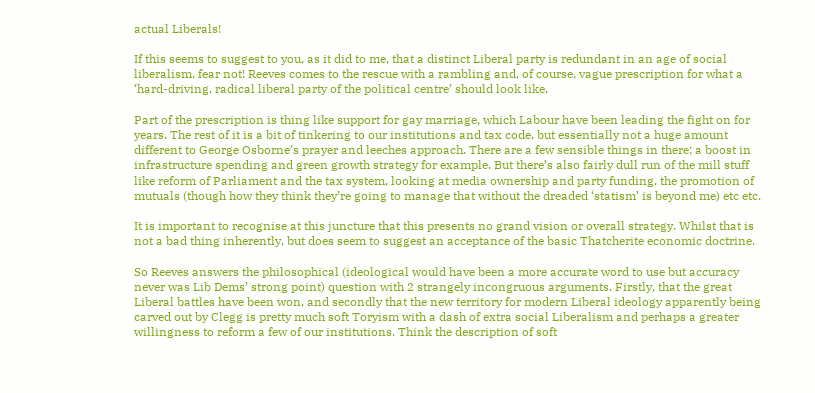actual Liberals!

If this seems to suggest to you, as it did to me, that a distinct Liberal party is redundant in an age of social liberalism, fear not! Reeves comes to the rescue with a rambling and, of course, vague prescription for what a ‘hard-driving, radical liberal party of the political centre’ should look like.

Part of the prescription is thing like support for gay marriage, which Labour have been leading the fight on for years. The rest of it is a bit of tinkering to our institutions and tax code, but essentially not a huge amount different to George Osborne’s prayer and leeches approach. There are a few sensible things in there; a boost in infrastructure spending and green growth strategy for example. But there’s also fairly dull run of the mill stuff like reform of Parliament and the tax system, looking at media ownership and party funding, the promotion of mutuals (though how they think they’re going to manage that without the dreaded ‘statism’ is beyond me) etc etc.

It is important to recognise at this juncture that this presents no grand vision or overall strategy. Whilst that is not a bad thing inherently, but does seem to suggest an acceptance of the basic Thatcherite economic doctrine.

So Reeves answers the philosophical (ideological would have been a more accurate word to use but accuracy never was Lib Dems’ strong point) question with 2 strangely incongruous arguments. Firstly, that the great Liberal battles have been won, and secondly that the new territory for modern Liberal ideology apparently being carved out by Clegg is pretty much soft Toryism with a dash of extra social Liberalism and perhaps a greater willingness to reform a few of our institutions. Think the description of soft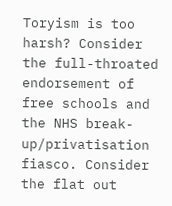Toryism is too harsh? Consider the full-throated endorsement of free schools and the NHS break-up/privatisation fiasco. Consider the flat out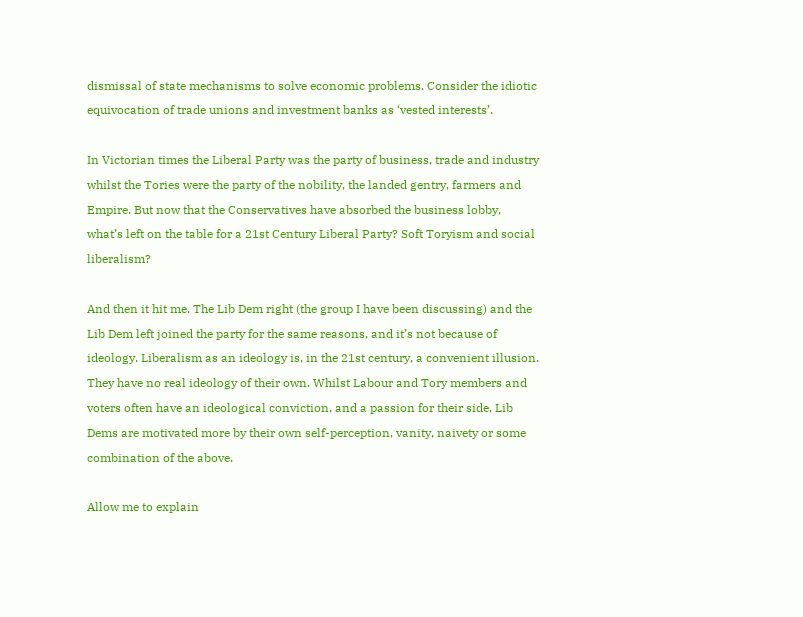dismissal of state mechanisms to solve economic problems. Consider the idiotic equivocation of trade unions and investment banks as ‘vested interests’.

In Victorian times the Liberal Party was the party of business, trade and industry whilst the Tories were the party of the nobility, the landed gentry, farmers and Empire. But now that the Conservatives have absorbed the business lobby, what’s left on the table for a 21st Century Liberal Party? Soft Toryism and social liberalism?

And then it hit me. The Lib Dem right (the group I have been discussing) and the Lib Dem left joined the party for the same reasons, and it’s not because of ideology. Liberalism as an ideology is, in the 21st century, a convenient illusion. They have no real ideology of their own. Whilst Labour and Tory members and voters often have an ideological conviction, and a passion for their side, Lib Dems are motivated more by their own self-perception, vanity, naivety or some combination of the above.

Allow me to explain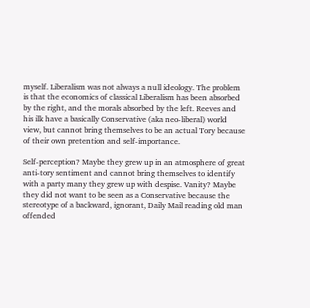myself. Liberalism was not always a null ideology. The problem is that the economics of classical Liberalism has been absorbed by the right, and the morals absorbed by the left. Reeves and his ilk have a basically Conservative (aka neo-liberal) world view, but cannot bring themselves to be an actual Tory because of their own pretention and self-importance.

Self-perception? Maybe they grew up in an atmosphere of great anti-tory sentiment and cannot bring themselves to identify with a party many they grew up with despise. Vanity? Maybe they did not want to be seen as a Conservative because the stereotype of a backward, ignorant, Daily Mail reading old man offended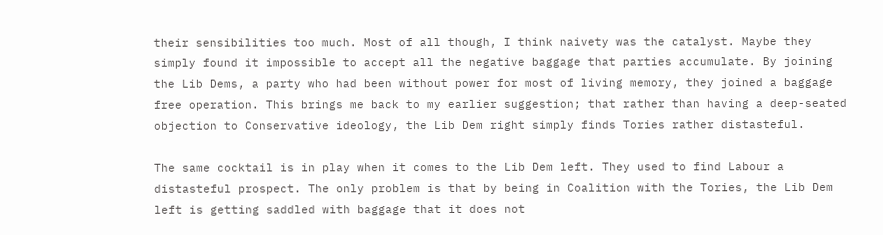their sensibilities too much. Most of all though, I think naivety was the catalyst. Maybe they simply found it impossible to accept all the negative baggage that parties accumulate. By joining the Lib Dems, a party who had been without power for most of living memory, they joined a baggage free operation. This brings me back to my earlier suggestion; that rather than having a deep-seated objection to Conservative ideology, the Lib Dem right simply finds Tories rather distasteful.

The same cocktail is in play when it comes to the Lib Dem left. They used to find Labour a distasteful prospect. The only problem is that by being in Coalition with the Tories, the Lib Dem left is getting saddled with baggage that it does not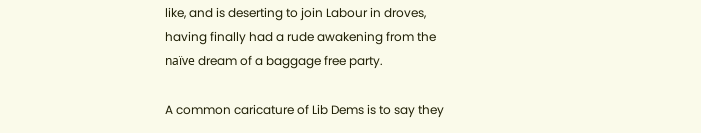like, and is deserting to join Labour in droves, having finally had a rude awakening from the naïve dream of a baggage free party.

A common caricature of Lib Dems is to say they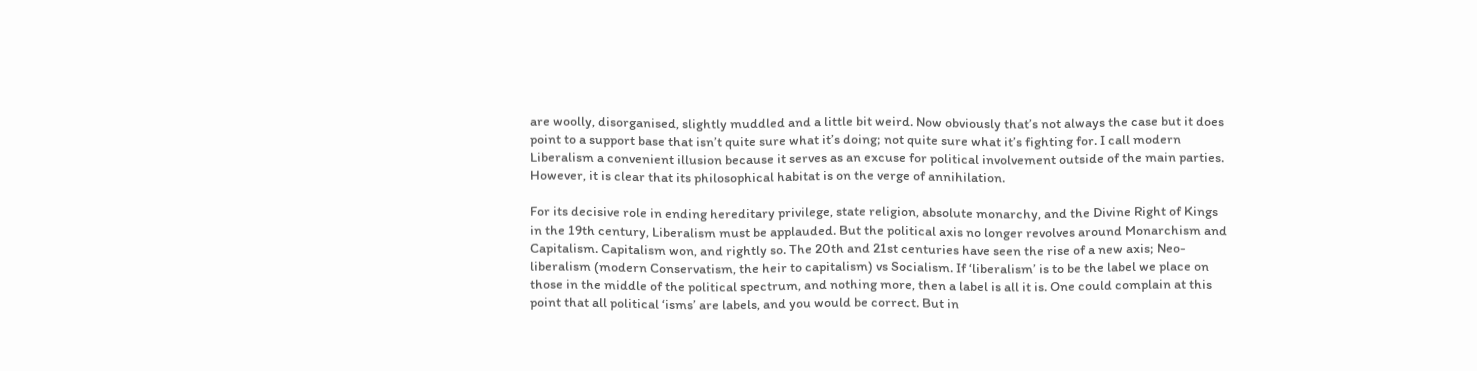are woolly, disorganised, slightly muddled and a little bit weird. Now obviously that’s not always the case but it does point to a support base that isn’t quite sure what it’s doing; not quite sure what it’s fighting for. I call modern Liberalism a convenient illusion because it serves as an excuse for political involvement outside of the main parties. However, it is clear that its philosophical habitat is on the verge of annihilation.

For its decisive role in ending hereditary privilege, state religion, absolute monarchy, and the Divine Right of Kings in the 19th century, Liberalism must be applauded. But the political axis no longer revolves around Monarchism and Capitalism. Capitalism won, and rightly so. The 20th and 21st centuries have seen the rise of a new axis; Neo-liberalism (modern Conservatism, the heir to capitalism) vs Socialism. If ‘liberalism’ is to be the label we place on those in the middle of the political spectrum, and nothing more, then a label is all it is. One could complain at this point that all political ‘isms’ are labels, and you would be correct. But in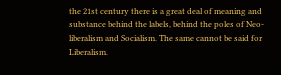the 21st century there is a great deal of meaning and substance behind the labels, behind the poles of Neo-liberalism and Socialism. The same cannot be said for Liberalism.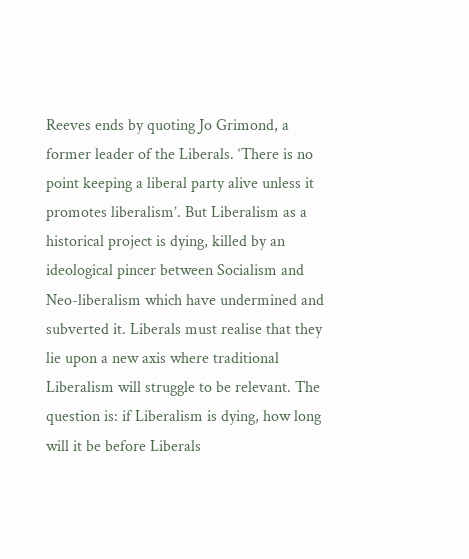Reeves ends by quoting Jo Grimond, a former leader of the Liberals. ‘There is no point keeping a liberal party alive unless it promotes liberalism’. But Liberalism as a historical project is dying, killed by an ideological pincer between Socialism and Neo-liberalism which have undermined and subverted it. Liberals must realise that they lie upon a new axis where traditional Liberalism will struggle to be relevant. The question is: if Liberalism is dying, how long will it be before Liberals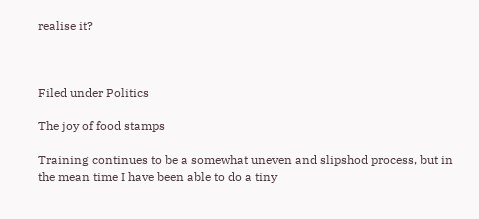realise it?



Filed under Politics

The joy of food stamps

Training continues to be a somewhat uneven and slipshod process, but in the mean time I have been able to do a tiny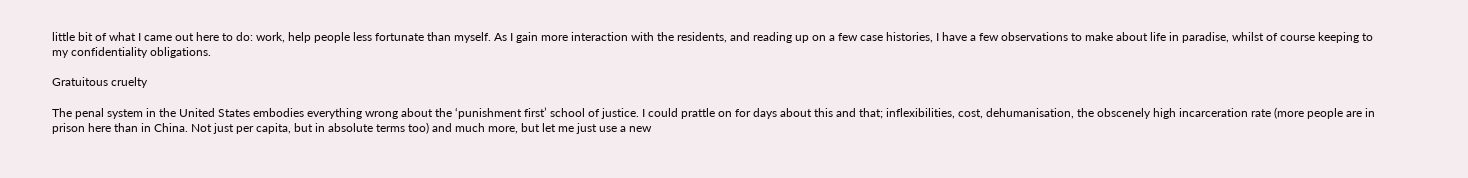little bit of what I came out here to do: work, help people less fortunate than myself. As I gain more interaction with the residents, and reading up on a few case histories, I have a few observations to make about life in paradise, whilst of course keeping to my confidentiality obligations.

Gratuitous cruelty

The penal system in the United States embodies everything wrong about the ‘punishment first’ school of justice. I could prattle on for days about this and that; inflexibilities, cost, dehumanisation, the obscenely high incarceration rate (more people are in prison here than in China. Not just per capita, but in absolute terms too) and much more, but let me just use a new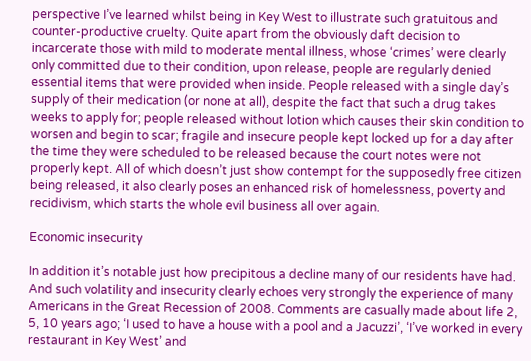perspective I’ve learned whilst being in Key West to illustrate such gratuitous and counter-productive cruelty. Quite apart from the obviously daft decision to incarcerate those with mild to moderate mental illness, whose ‘crimes’ were clearly only committed due to their condition, upon release, people are regularly denied essential items that were provided when inside. People released with a single day’s supply of their medication (or none at all), despite the fact that such a drug takes weeks to apply for; people released without lotion which causes their skin condition to worsen and begin to scar; fragile and insecure people kept locked up for a day after the time they were scheduled to be released because the court notes were not properly kept. All of which doesn’t just show contempt for the supposedly free citizen being released, it also clearly poses an enhanced risk of homelessness, poverty and recidivism, which starts the whole evil business all over again.

Economic insecurity

In addition it’s notable just how precipitous a decline many of our residents have had. And such volatility and insecurity clearly echoes very strongly the experience of many Americans in the Great Recession of 2008. Comments are casually made about life 2, 5, 10 years ago; ‘I used to have a house with a pool and a Jacuzzi’, ‘I’ve worked in every restaurant in Key West’ and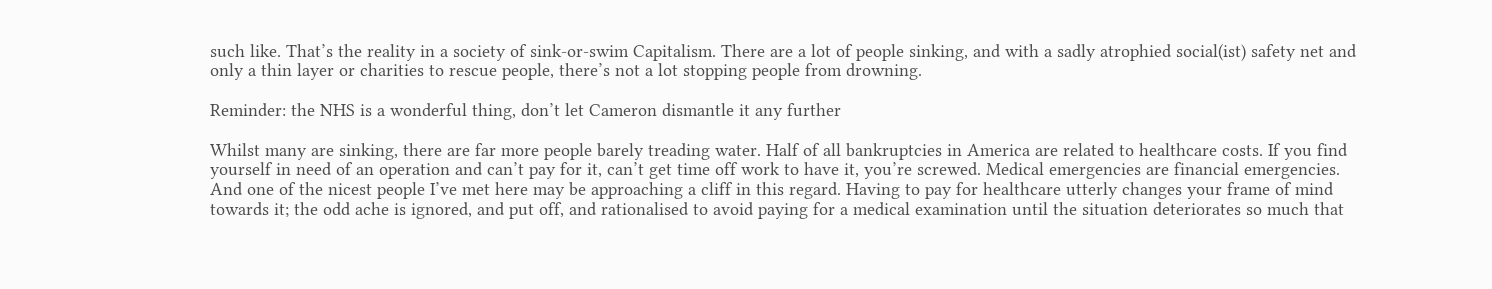such like. That’s the reality in a society of sink-or-swim Capitalism. There are a lot of people sinking, and with a sadly atrophied social(ist) safety net and only a thin layer or charities to rescue people, there’s not a lot stopping people from drowning.

Reminder: the NHS is a wonderful thing, don’t let Cameron dismantle it any further

Whilst many are sinking, there are far more people barely treading water. Half of all bankruptcies in America are related to healthcare costs. If you find yourself in need of an operation and can’t pay for it, can’t get time off work to have it, you’re screwed. Medical emergencies are financial emergencies. And one of the nicest people I’ve met here may be approaching a cliff in this regard. Having to pay for healthcare utterly changes your frame of mind towards it; the odd ache is ignored, and put off, and rationalised to avoid paying for a medical examination until the situation deteriorates so much that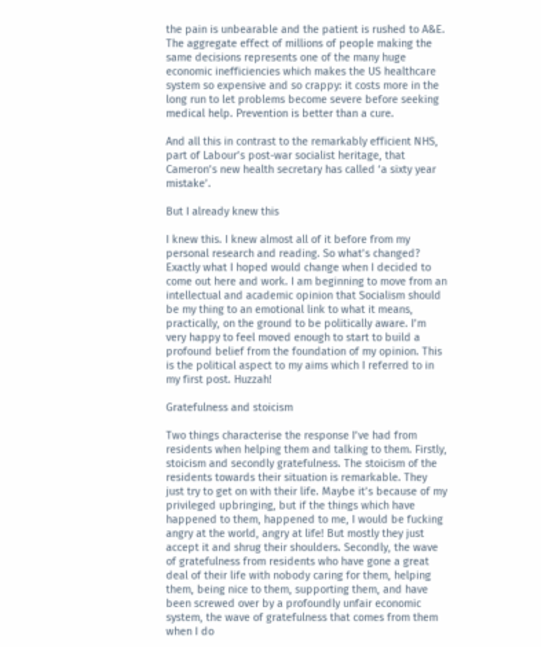the pain is unbearable and the patient is rushed to A&E. The aggregate effect of millions of people making the same decisions represents one of the many huge economic inefficiencies which makes the US healthcare system so expensive and so crappy: it costs more in the long run to let problems become severe before seeking medical help. Prevention is better than a cure.

And all this in contrast to the remarkably efficient NHS, part of Labour’s post-war socialist heritage, that Cameron’s new health secretary has called ‘a sixty year mistake’.

But I already knew this

I knew this. I knew almost all of it before from my personal research and reading. So what’s changed? Exactly what I hoped would change when I decided to come out here and work. I am beginning to move from an intellectual and academic opinion that Socialism should be my thing to an emotional link to what it means, practically, on the ground to be politically aware. I’m very happy to feel moved enough to start to build a profound belief from the foundation of my opinion. This is the political aspect to my aims which I referred to in my first post. Huzzah!

Gratefulness and stoicism

Two things characterise the response I’ve had from residents when helping them and talking to them. Firstly, stoicism and secondly gratefulness. The stoicism of the residents towards their situation is remarkable. They just try to get on with their life. Maybe it’s because of my privileged upbringing, but if the things which have happened to them, happened to me, I would be fucking angry at the world, angry at life! But mostly they just accept it and shrug their shoulders. Secondly, the wave of gratefulness from residents who have gone a great deal of their life with nobody caring for them, helping them, being nice to them, supporting them, and have been screwed over by a profoundly unfair economic system, the wave of gratefulness that comes from them when I do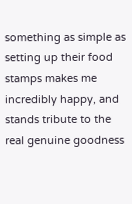something as simple as setting up their food stamps makes me incredibly happy, and stands tribute to the real genuine goodness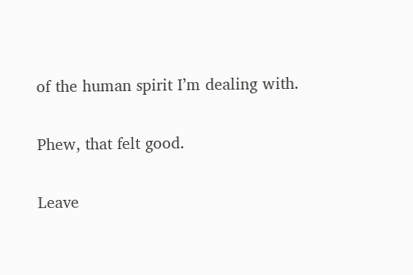of the human spirit I’m dealing with.

Phew, that felt good.

Leave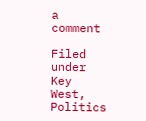a comment

Filed under Key West, Politics